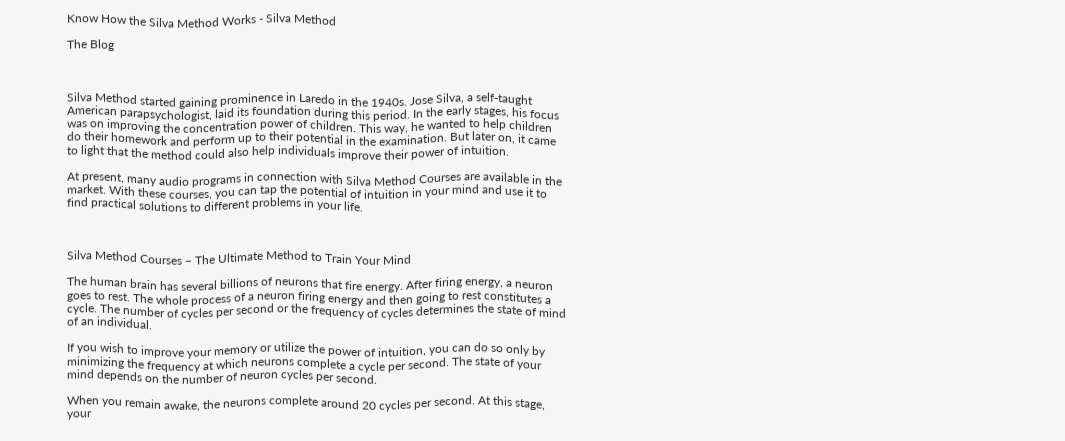Know How the Silva Method Works - Silva Method

The Blog



Silva Method started gaining prominence in Laredo in the 1940s. Jose Silva, a self-taught American parapsychologist, laid its foundation during this period. In the early stages, his focus was on improving the concentration power of children. This way, he wanted to help children do their homework and perform up to their potential in the examination. But later on, it came to light that the method could also help individuals improve their power of intuition.

At present, many audio programs in connection with Silva Method Courses are available in the market. With these courses, you can tap the potential of intuition in your mind and use it to find practical solutions to different problems in your life.



Silva Method Courses – The Ultimate Method to Train Your Mind

The human brain has several billions of neurons that fire energy. After firing energy, a neuron goes to rest. The whole process of a neuron firing energy and then going to rest constitutes a cycle. The number of cycles per second or the frequency of cycles determines the state of mind of an individual.

If you wish to improve your memory or utilize the power of intuition, you can do so only by minimizing the frequency at which neurons complete a cycle per second. The state of your mind depends on the number of neuron cycles per second.

When you remain awake, the neurons complete around 20 cycles per second. At this stage, your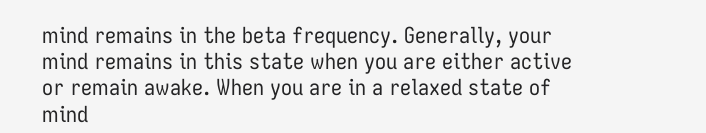mind remains in the beta frequency. Generally, your mind remains in this state when you are either active or remain awake. When you are in a relaxed state of mind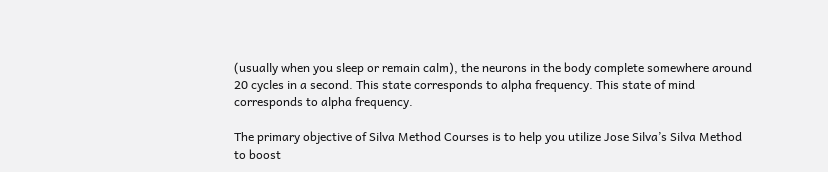(usually when you sleep or remain calm), the neurons in the body complete somewhere around 20 cycles in a second. This state corresponds to alpha frequency. This state of mind corresponds to alpha frequency.

The primary objective of Silva Method Courses is to help you utilize Jose Silva’s Silva Method to boost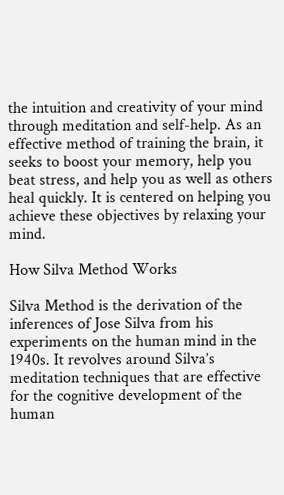the intuition and creativity of your mind through meditation and self-help. As an effective method of training the brain, it seeks to boost your memory, help you beat stress, and help you as well as others heal quickly. It is centered on helping you achieve these objectives by relaxing your mind.

How Silva Method Works

Silva Method is the derivation of the inferences of Jose Silva from his experiments on the human mind in the 1940s. It revolves around Silva’s meditation techniques that are effective for the cognitive development of the human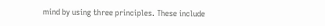mind by using three principles. These include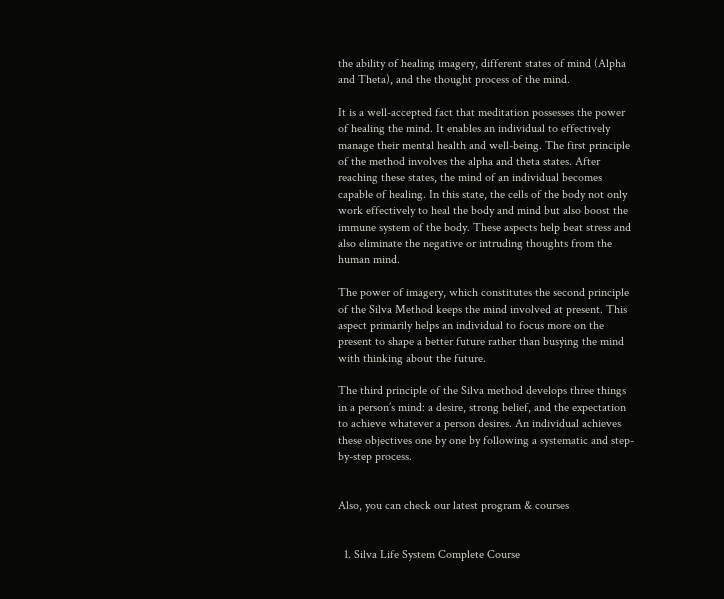the ability of healing imagery, different states of mind (Alpha and Theta), and the thought process of the mind.

It is a well-accepted fact that meditation possesses the power of healing the mind. It enables an individual to effectively manage their mental health and well-being. The first principle of the method involves the alpha and theta states. After reaching these states, the mind of an individual becomes capable of healing. In this state, the cells of the body not only work effectively to heal the body and mind but also boost the immune system of the body. These aspects help beat stress and also eliminate the negative or intruding thoughts from the human mind.

The power of imagery, which constitutes the second principle of the Silva Method keeps the mind involved at present. This aspect primarily helps an individual to focus more on the present to shape a better future rather than busying the mind with thinking about the future.

The third principle of the Silva method develops three things in a person’s mind: a desire, strong belief, and the expectation to achieve whatever a person desires. An individual achieves these objectives one by one by following a systematic and step-by-step process.


Also, you can check our latest program & courses


  1. Silva Life System Complete Course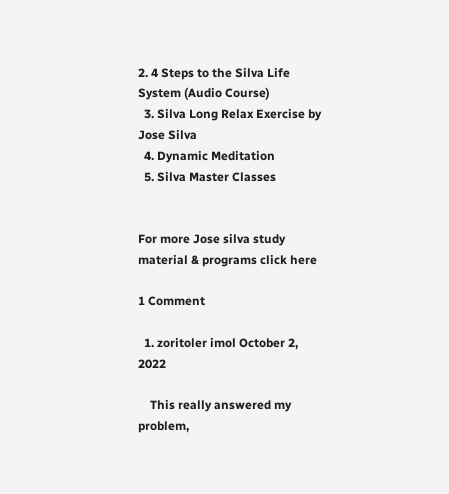2. 4 Steps to the Silva Life System (Audio Course)
  3. Silva Long Relax Exercise by Jose Silva
  4. Dynamic Meditation
  5. Silva Master Classes


For more Jose silva study material & programs click here

1 Comment

  1. zoritoler imol October 2, 2022

    This really answered my problem,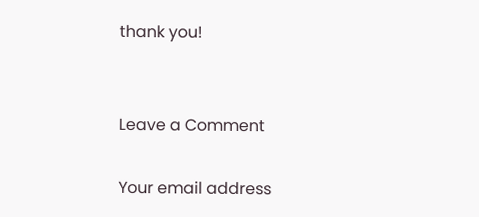thank you!


Leave a Comment

Your email address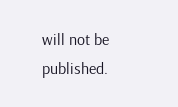will not be published.